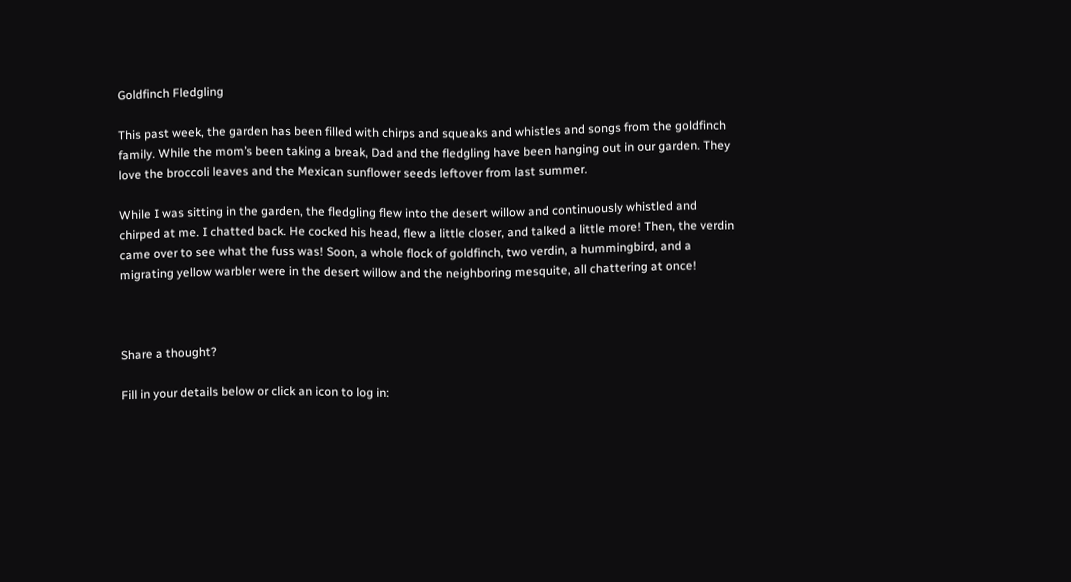Goldfinch Fledgling

This past week, the garden has been filled with chirps and squeaks and whistles and songs from the goldfinch family. While the mom’s been taking a break, Dad and the fledgling have been hanging out in our garden. They love the broccoli leaves and the Mexican sunflower seeds leftover from last summer.

While I was sitting in the garden, the fledgling flew into the desert willow and continuously whistled and chirped at me. I chatted back. He cocked his head, flew a little closer, and talked a little more! Then, the verdin came over to see what the fuss was! Soon, a whole flock of goldfinch, two verdin, a hummingbird, and a migrating yellow warbler were in the desert willow and the neighboring mesquite, all chattering at once!



Share a thought?

Fill in your details below or click an icon to log in: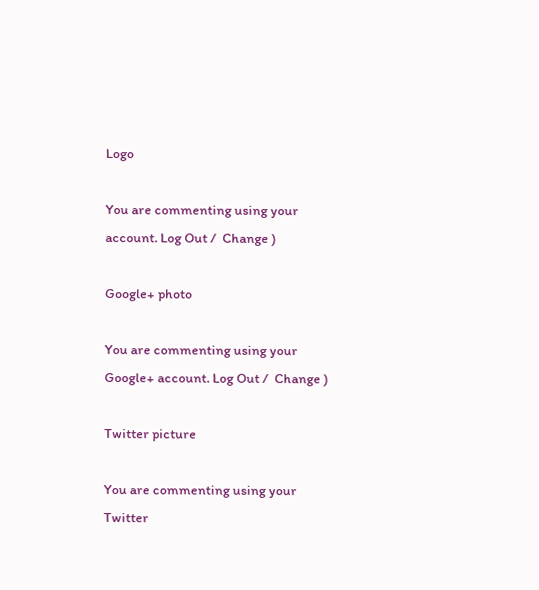Logo

You are commenting using your account. Log Out /  Change )

Google+ photo

You are commenting using your Google+ account. Log Out /  Change )

Twitter picture

You are commenting using your Twitter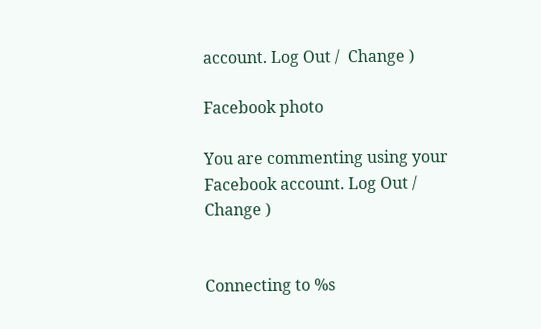account. Log Out /  Change )

Facebook photo

You are commenting using your Facebook account. Log Out /  Change )


Connecting to %s